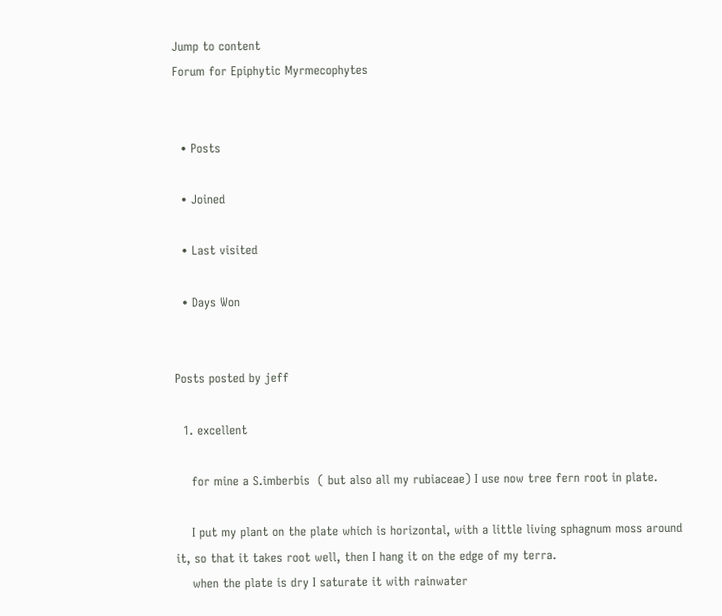Jump to content
Forum for Epiphytic Myrmecophytes


  • Posts

  • Joined

  • Last visited

  • Days Won


Posts posted by jeff

  1. excellent

    for mine a S.imberbis  ( but also all my rubiaceae) I use now tree fern root in plate.

    I put my plant on the plate which is horizontal, with a little living sphagnum moss around it, so that it takes root well, then I hang it on the edge of my terra.
    when the plate is dry I saturate it with rainwater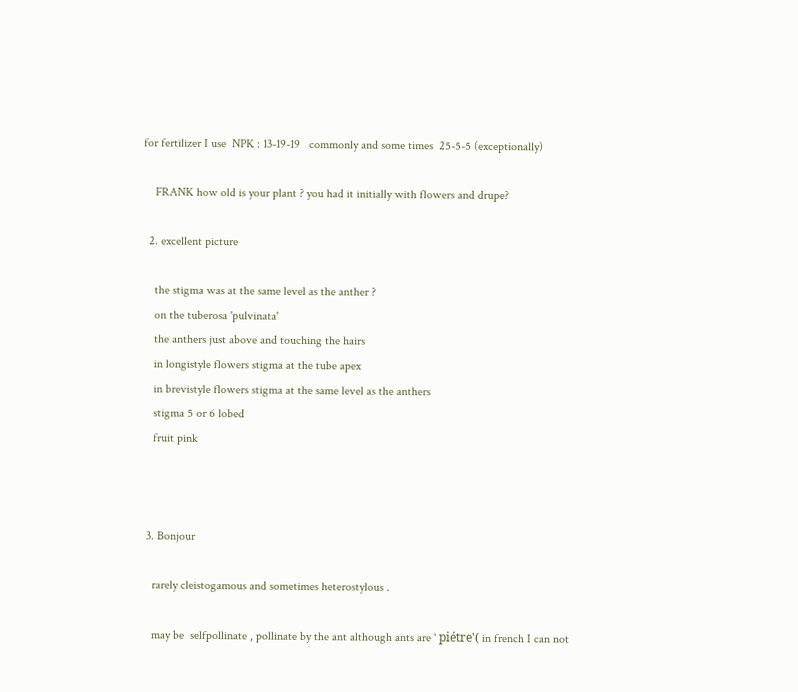for fertilizer I use  NPK : 13-19-19   commonly and some times  25-5-5 (exceptionally)

    FRANK how old is your plant ? you had it initially with flowers and drupe?

  2. excellent picture

    the stigma was at the same level as the anther ?
    on the tuberosa 'pulvinata'
    the anthers just above and touching the hairs
    in longistyle flowers stigma at the tube apex
    in brevistyle flowers stigma at the same level as the anthers
    stigma 5 or 6 lobed
    fruit pink



  3. Bonjour

    rarely cleistogamous and sometimes heterostylous .

    may be  selfpollinate , pollinate by the ant although ants are ' piétre'( in french I can not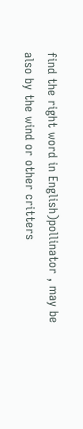find the right word in English)pollinator , may be also by the wind or other critters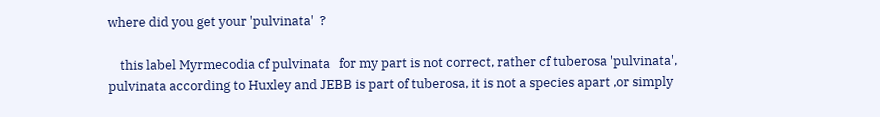where did you get your 'pulvinata'  ?

    this label Myrmecodia cf pulvinata   for my part is not correct, rather cf tuberosa 'pulvinata', pulvinata according to Huxley and JEBB is part of tuberosa, it is not a species apart ,or simply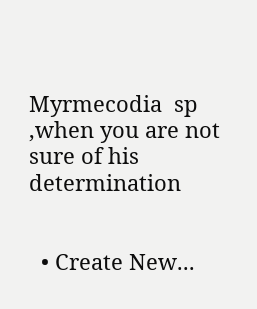Myrmecodia  sp ,when you are not sure of his determination


  • Create New...